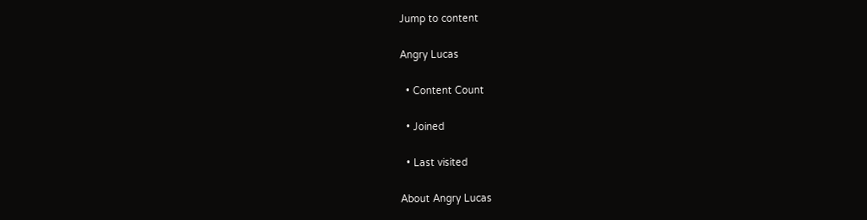Jump to content

Angry Lucas

  • Content Count

  • Joined

  • Last visited

About Angry Lucas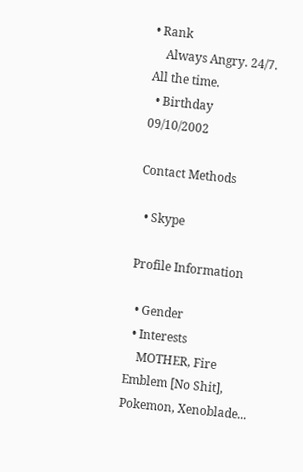• Rank
    Always Angry. 24/7. All the time.
  • Birthday 09/10/2002

Contact Methods

  • Skype

Profile Information

  • Gender
  • Interests
    MOTHER, Fire Emblem [No Shit], Pokemon, Xenoblade...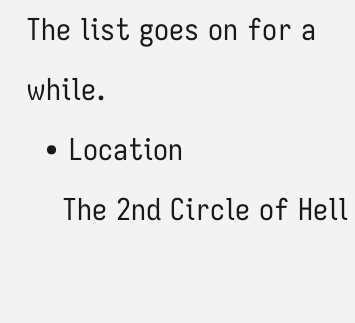The list goes on for a while.
  • Location
    The 2nd Circle of Hell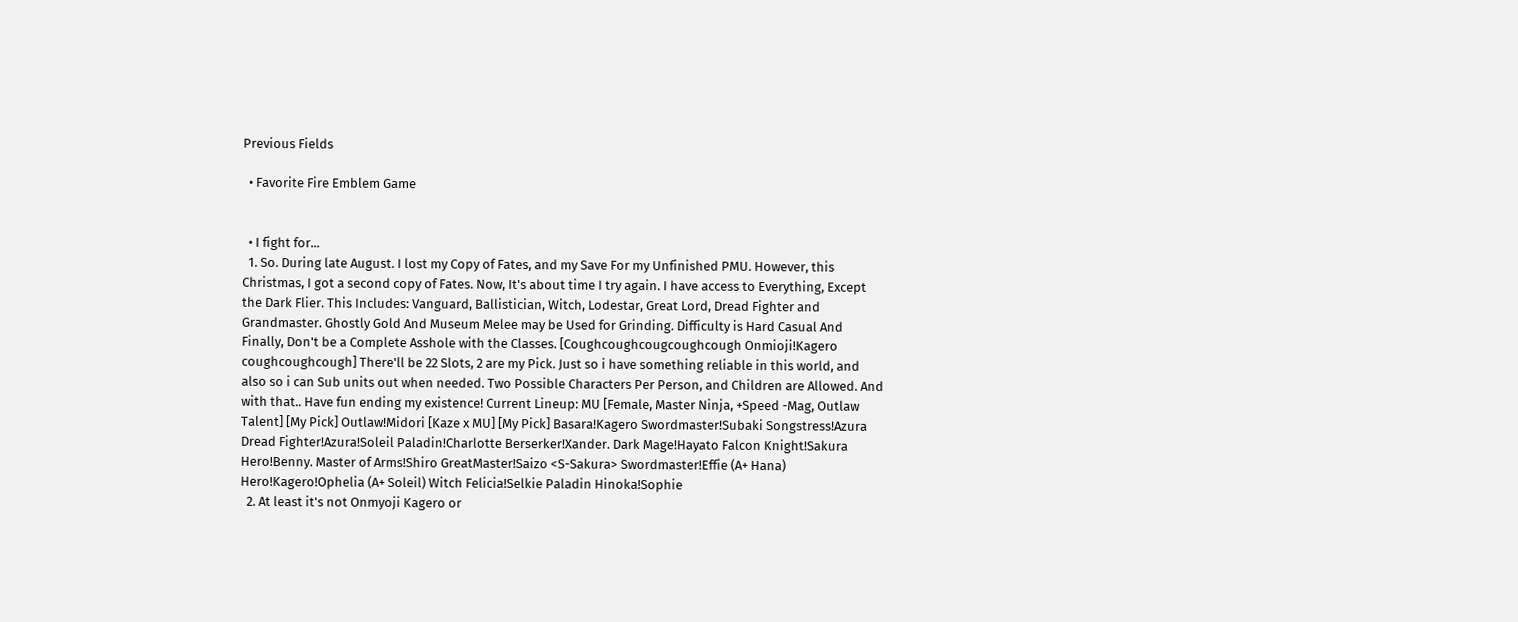Previous Fields

  • Favorite Fire Emblem Game


  • I fight for...
  1. So. During late August. I lost my Copy of Fates, and my Save For my Unfinished PMU. However, this Christmas, I got a second copy of Fates. Now, It's about time I try again. I have access to Everything, Except the Dark Flier. This Includes: Vanguard, Ballistician, Witch, Lodestar, Great Lord, Dread Fighter and Grandmaster. Ghostly Gold And Museum Melee may be Used for Grinding. Difficulty is Hard Casual And Finally, Don't be a Complete Asshole with the Classes. [Coughcoughcougcoughcough Onmioji!Kagero coughcoughcough] There'll be 22 Slots, 2 are my Pick. Just so i have something reliable in this world, and also so i can Sub units out when needed. Two Possible Characters Per Person, and Children are Allowed. And with that.. Have fun ending my existence! Current Lineup: MU [Female, Master Ninja, +Speed -Mag, Outlaw Talent] [My Pick] Outlaw!Midori [Kaze x MU] [My Pick] Basara!Kagero Swordmaster!Subaki Songstress!Azura Dread Fighter!Azura!Soleil Paladin!Charlotte Berserker!Xander. Dark Mage!Hayato Falcon Knight!Sakura Hero!Benny. Master of Arms!Shiro GreatMaster!Saizo <S-Sakura> Swordmaster!Effie (A+ Hana) Hero!Kagero!Ophelia (A+ Soleil) Witch Felicia!Selkie Paladin Hinoka!Sophie
  2. At least it's not Onmyoji Kagero or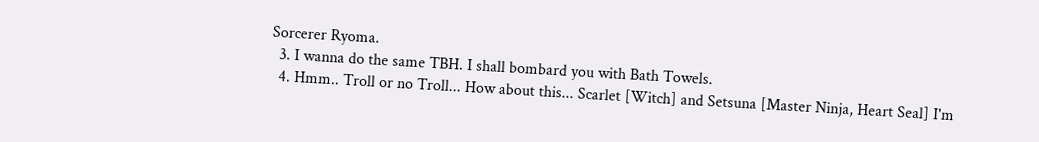Sorcerer Ryoma.
  3. I wanna do the same TBH. I shall bombard you with Bath Towels.
  4. Hmm.. Troll or no Troll... How about this... Scarlet [Witch] and Setsuna [Master Ninja, Heart Seal] I'm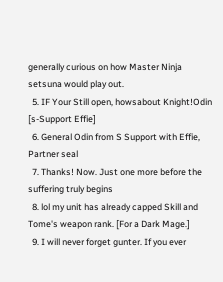generally curious on how Master Ninja setsuna would play out.
  5. IF Your Still open, howsabout Knight!Odin [s-Support Effie]
  6. General Odin from S Support with Effie, Partner seal
  7. Thanks! Now. Just one more before the suffering truly begins
  8. lol my unit has already capped Skill and Tome's weapon rank. [For a Dark Mage.]
  9. I will never forget gunter. If you ever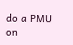do a PMU on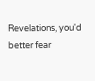Revelations, you'd better fear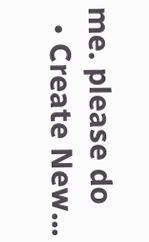me. please do
  • Create New...